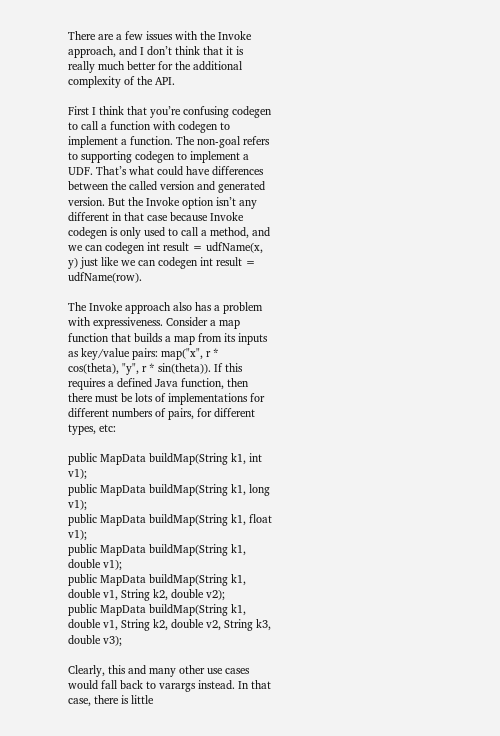There are a few issues with the Invoke approach, and I don’t think that it is really much better for the additional complexity of the API.

First I think that you’re confusing codegen to call a function with codegen to implement a function. The non-goal refers to supporting codegen to implement a UDF. That’s what could have differences between the called version and generated version. But the Invoke option isn’t any different in that case because Invoke codegen is only used to call a method, and we can codegen int result = udfName(x, y) just like we can codegen int result = udfName(row).

The Invoke approach also has a problem with expressiveness. Consider a map function that builds a map from its inputs as key/value pairs: map("x", r * cos(theta), "y", r * sin(theta)). If this requires a defined Java function, then there must be lots of implementations for different numbers of pairs, for different types, etc:

public MapData buildMap(String k1, int v1);
public MapData buildMap(String k1, long v1);
public MapData buildMap(String k1, float v1);
public MapData buildMap(String k1, double v1);
public MapData buildMap(String k1, double v1, String k2, double v2);
public MapData buildMap(String k1, double v1, String k2, double v2, String k3, double v3);

Clearly, this and many other use cases would fall back to varargs instead. In that case, there is little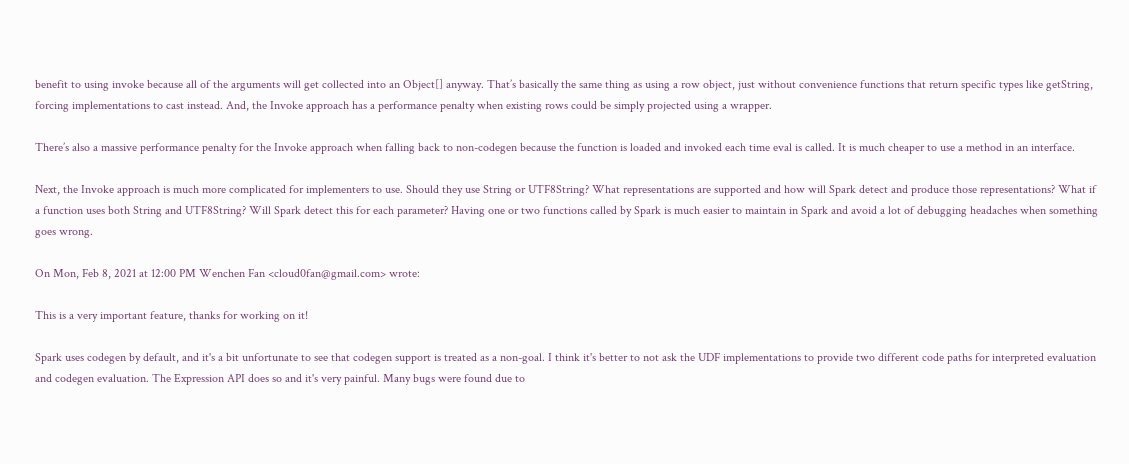benefit to using invoke because all of the arguments will get collected into an Object[] anyway. That’s basically the same thing as using a row object, just without convenience functions that return specific types like getString, forcing implementations to cast instead. And, the Invoke approach has a performance penalty when existing rows could be simply projected using a wrapper.

There’s also a massive performance penalty for the Invoke approach when falling back to non-codegen because the function is loaded and invoked each time eval is called. It is much cheaper to use a method in an interface.

Next, the Invoke approach is much more complicated for implementers to use. Should they use String or UTF8String? What representations are supported and how will Spark detect and produce those representations? What if a function uses both String and UTF8String? Will Spark detect this for each parameter? Having one or two functions called by Spark is much easier to maintain in Spark and avoid a lot of debugging headaches when something goes wrong.

On Mon, Feb 8, 2021 at 12:00 PM Wenchen Fan <cloud0fan@gmail.com> wrote:

This is a very important feature, thanks for working on it!

Spark uses codegen by default, and it's a bit unfortunate to see that codegen support is treated as a non-goal. I think it's better to not ask the UDF implementations to provide two different code paths for interpreted evaluation and codegen evaluation. The Expression API does so and it's very painful. Many bugs were found due to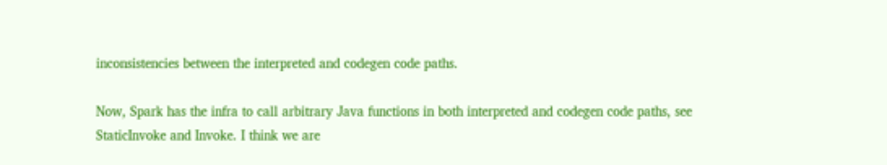inconsistencies between the interpreted and codegen code paths.

Now, Spark has the infra to call arbitrary Java functions in both interpreted and codegen code paths, see StaticInvoke and Invoke. I think we are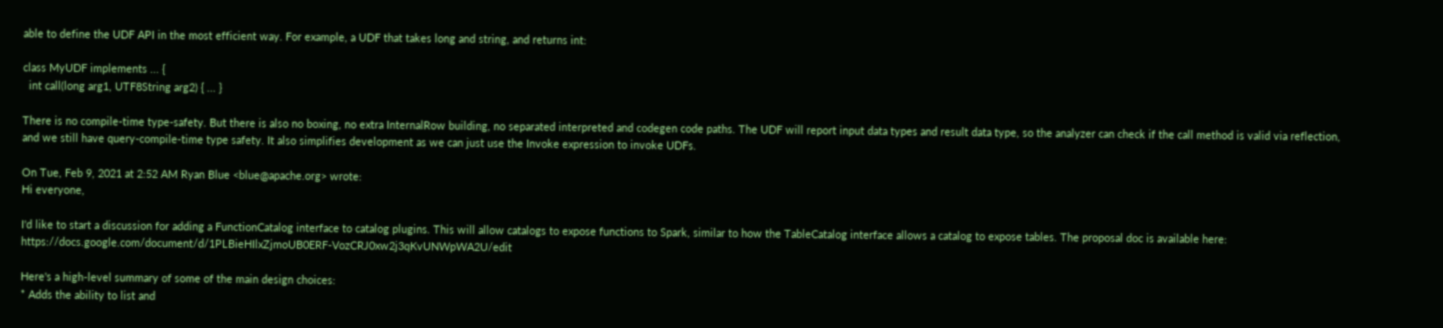able to define the UDF API in the most efficient way. For example, a UDF that takes long and string, and returns int:

class MyUDF implements ... {
  int call(long arg1, UTF8String arg2) { ... }

There is no compile-time type-safety. But there is also no boxing, no extra InternalRow building, no separated interpreted and codegen code paths. The UDF will report input data types and result data type, so the analyzer can check if the call method is valid via reflection, and we still have query-compile-time type safety. It also simplifies development as we can just use the Invoke expression to invoke UDFs.

On Tue, Feb 9, 2021 at 2:52 AM Ryan Blue <blue@apache.org> wrote:
Hi everyone,

I'd like to start a discussion for adding a FunctionCatalog interface to catalog plugins. This will allow catalogs to expose functions to Spark, similar to how the TableCatalog interface allows a catalog to expose tables. The proposal doc is available here: https://docs.google.com/document/d/1PLBieHIlxZjmoUB0ERF-VozCRJ0xw2j3qKvUNWpWA2U/edit

Here's a high-level summary of some of the main design choices:
* Adds the ability to list and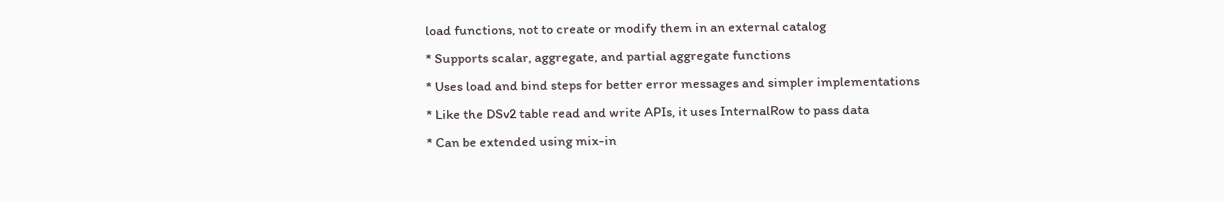load functions, not to create or modify them in an external catalog
* Supports scalar, aggregate, and partial aggregate functions
* Uses load and bind steps for better error messages and simpler implementations
* Like the DSv2 table read and write APIs, it uses InternalRow to pass data
* Can be extended using mix-in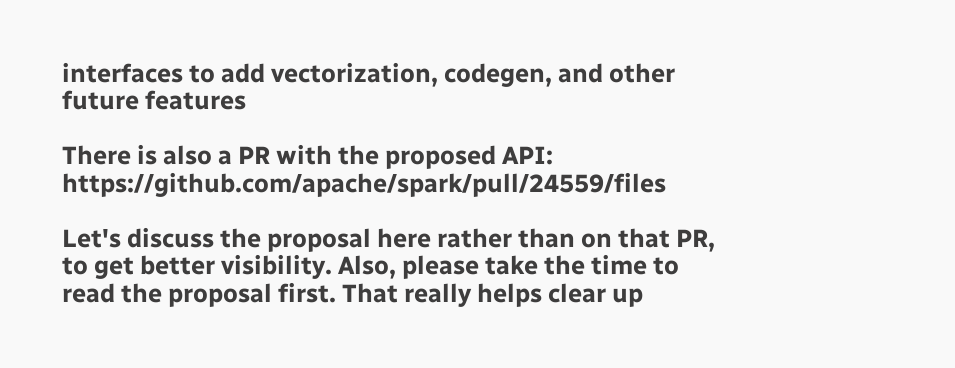interfaces to add vectorization, codegen, and other future features

There is also a PR with the proposed API: https://github.com/apache/spark/pull/24559/files

Let's discuss the proposal here rather than on that PR, to get better visibility. Also, please take the time to read the proposal first. That really helps clear up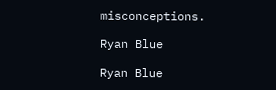misconceptions.

Ryan Blue

Ryan Blue